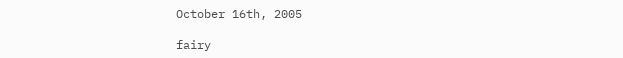October 16th, 2005

fairy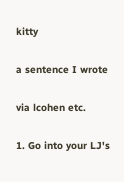kitty

a sentence I wrote

via lcohen etc.

1. Go into your LJ's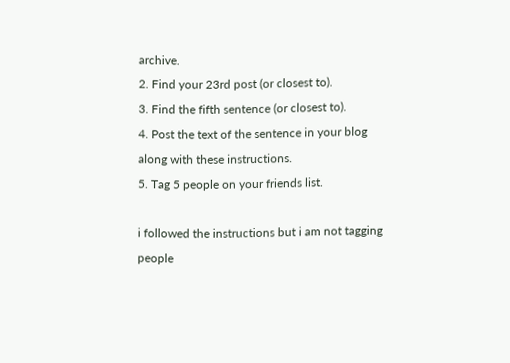archive.
2. Find your 23rd post (or closest to).
3. Find the fifth sentence (or closest to).
4. Post the text of the sentence in your blog along with these instructions.
5. Tag 5 people on your friends list.

i followed the instructions but i am not tagging people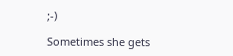;-)

Sometimes she gets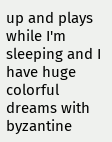up and plays while I'm sleeping and I have huge colorful dreams with byzantine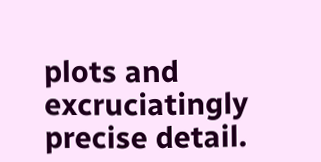plots and excruciatingly precise detail.